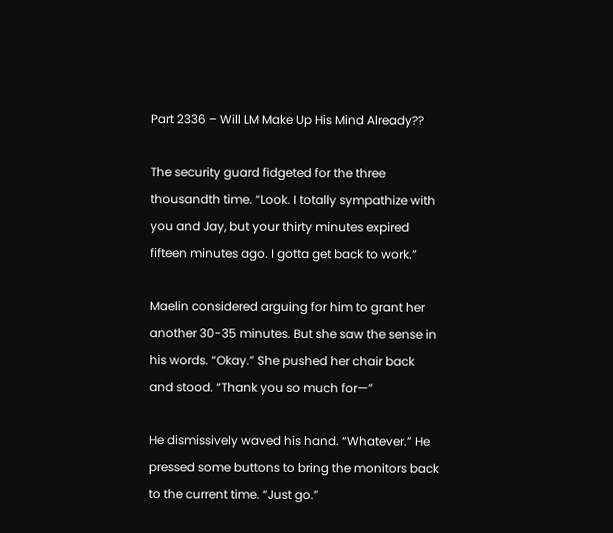Part 2336 – Will LM Make Up His Mind Already??

The security guard fidgeted for the three thousandth time. “Look. I totally sympathize with you and Jay, but your thirty minutes expired fifteen minutes ago. I gotta get back to work.”

Maelin considered arguing for him to grant her another 30-35 minutes. But she saw the sense in his words. “Okay.” She pushed her chair back and stood. “Thank you so much for—”

He dismissively waved his hand. “Whatever.” He pressed some buttons to bring the monitors back to the current time. “Just go.”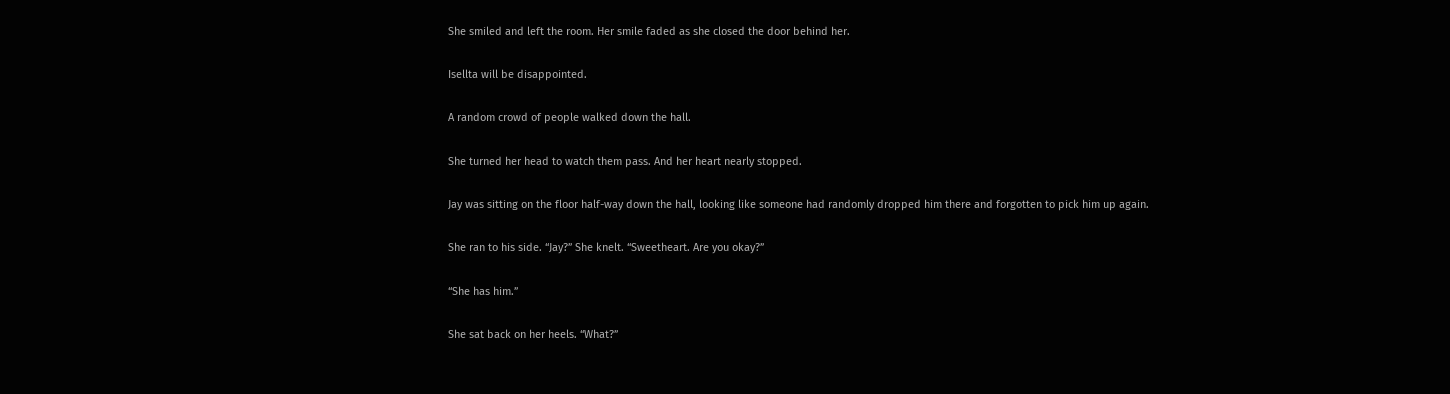She smiled and left the room. Her smile faded as she closed the door behind her.

Isellta will be disappointed.

A random crowd of people walked down the hall.

She turned her head to watch them pass. And her heart nearly stopped.

Jay was sitting on the floor half-way down the hall, looking like someone had randomly dropped him there and forgotten to pick him up again.

She ran to his side. “Jay?” She knelt. “Sweetheart. Are you okay?”

“She has him.”

She sat back on her heels. “What?”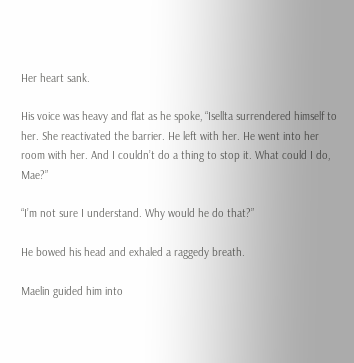Her heart sank.

His voice was heavy and flat as he spoke, “Isellta surrendered himself to her. She reactivated the barrier. He left with her. He went into her room with her. And I couldn’t do a thing to stop it. What could I do, Mae?”

“I’m not sure I understand. Why would he do that?”

He bowed his head and exhaled a raggedy breath.

Maelin guided him into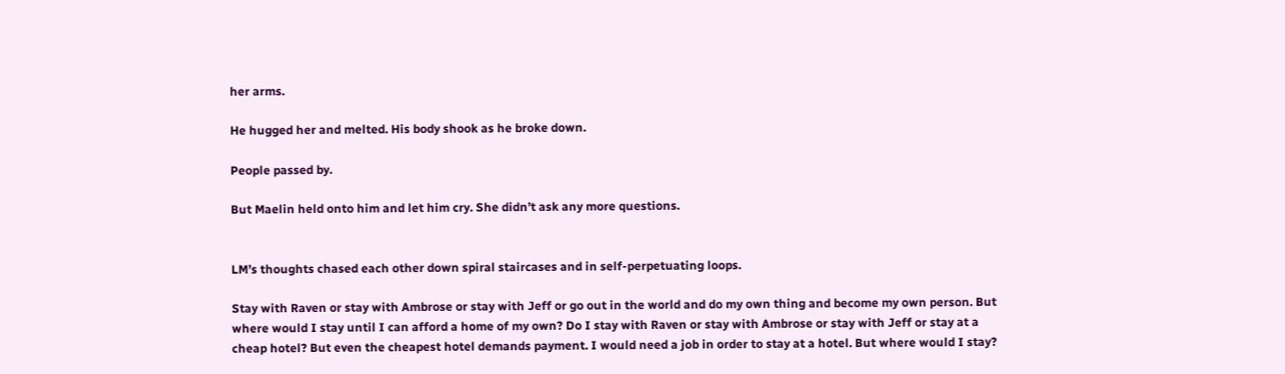her arms.

He hugged her and melted. His body shook as he broke down.

People passed by.

But Maelin held onto him and let him cry. She didn’t ask any more questions.


LM’s thoughts chased each other down spiral staircases and in self-perpetuating loops.

Stay with Raven or stay with Ambrose or stay with Jeff or go out in the world and do my own thing and become my own person. But where would I stay until I can afford a home of my own? Do I stay with Raven or stay with Ambrose or stay with Jeff or stay at a cheap hotel? But even the cheapest hotel demands payment. I would need a job in order to stay at a hotel. But where would I stay?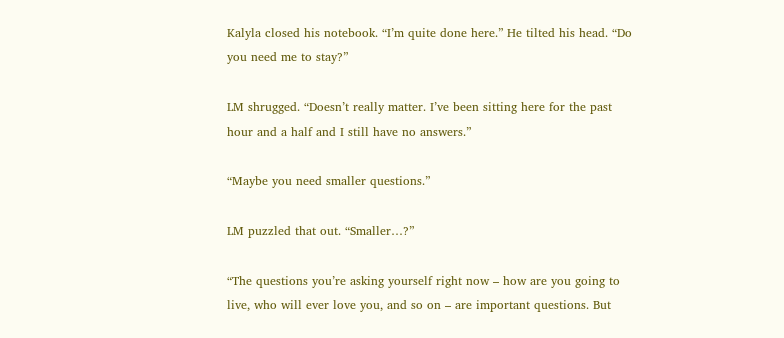Kalyla closed his notebook. “I’m quite done here.” He tilted his head. “Do you need me to stay?”

LM shrugged. “Doesn’t really matter. I’ve been sitting here for the past hour and a half and I still have no answers.”

“Maybe you need smaller questions.”

LM puzzled that out. “Smaller…?”

“The questions you’re asking yourself right now – how are you going to live, who will ever love you, and so on – are important questions. But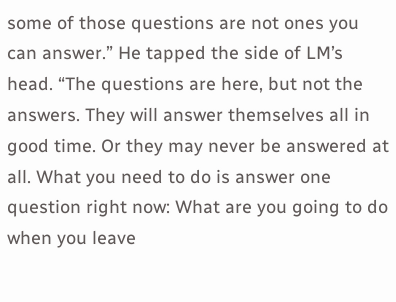some of those questions are not ones you can answer.” He tapped the side of LM’s head. “The questions are here, but not the answers. They will answer themselves all in good time. Or they may never be answered at all. What you need to do is answer one question right now: What are you going to do when you leave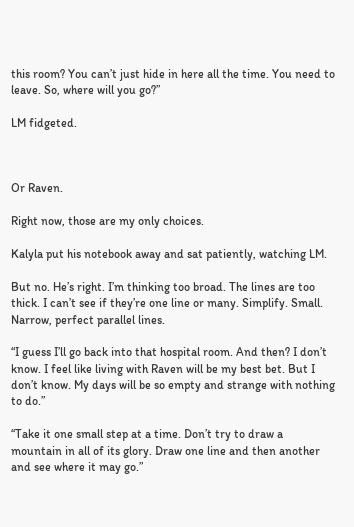this room? You can’t just hide in here all the time. You need to leave. So, where will you go?”

LM fidgeted.



Or Raven.

Right now, those are my only choices.

Kalyla put his notebook away and sat patiently, watching LM.

But no. He’s right. I’m thinking too broad. The lines are too thick. I can’t see if they’re one line or many. Simplify. Small. Narrow, perfect parallel lines.

“I guess I’ll go back into that hospital room. And then? I don’t know. I feel like living with Raven will be my best bet. But I don’t know. My days will be so empty and strange with nothing to do.”

“Take it one small step at a time. Don’t try to draw a mountain in all of its glory. Draw one line and then another and see where it may go.”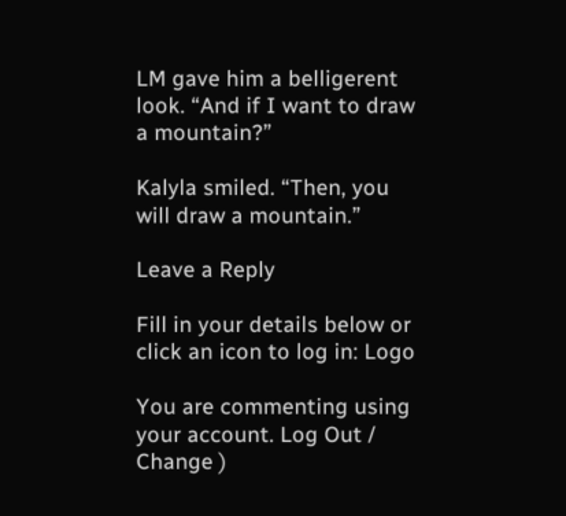LM gave him a belligerent look. “And if I want to draw a mountain?”

Kalyla smiled. “Then, you will draw a mountain.”

Leave a Reply

Fill in your details below or click an icon to log in: Logo

You are commenting using your account. Log Out /  Change )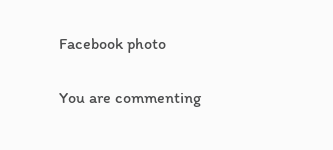Facebook photo

You are commenting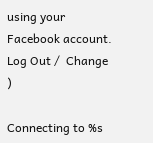using your Facebook account. Log Out /  Change )

Connecting to %s